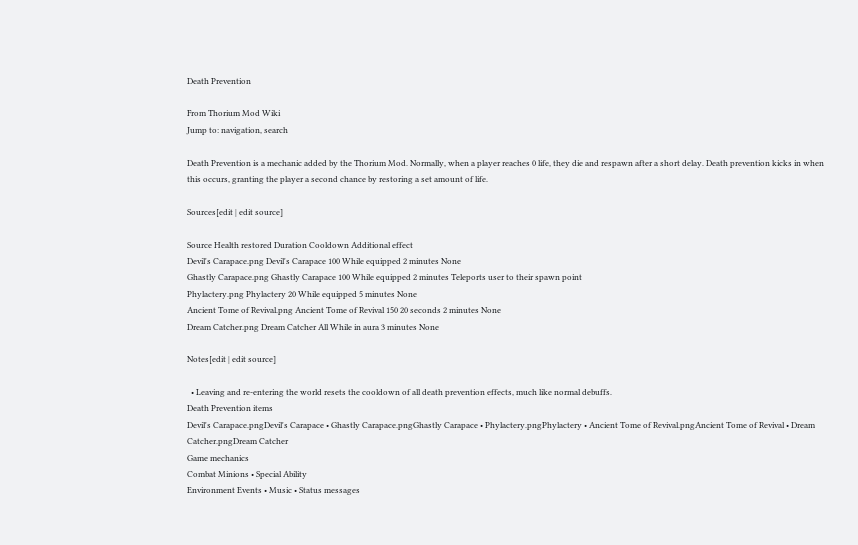Death Prevention

From Thorium Mod Wiki
Jump to: navigation, search

Death Prevention is a mechanic added by the Thorium Mod. Normally, when a player reaches 0 life, they die and respawn after a short delay. Death prevention kicks in when this occurs, granting the player a second chance by restoring a set amount of life.

Sources[edit | edit source]

Source Health restored Duration Cooldown Additional effect
Devil's Carapace.png Devil's Carapace 100 While equipped 2 minutes None
Ghastly Carapace.png Ghastly Carapace 100 While equipped 2 minutes Teleports user to their spawn point
Phylactery.png Phylactery 20 While equipped 5 minutes None
Ancient Tome of Revival.png Ancient Tome of Revival 150 20 seconds 2 minutes None
Dream Catcher.png Dream Catcher All While in aura 3 minutes None

Notes[edit | edit source]

  • Leaving and re-entering the world resets the cooldown of all death prevention effects, much like normal debuffs.
Death Prevention items
Devil's Carapace.pngDevil's Carapace • Ghastly Carapace.pngGhastly Carapace • Phylactery.pngPhylactery • Ancient Tome of Revival.pngAncient Tome of Revival • Dream Catcher.pngDream Catcher
Game mechanics
Combat Minions • Special Ability
Environment Events • Music • Status messages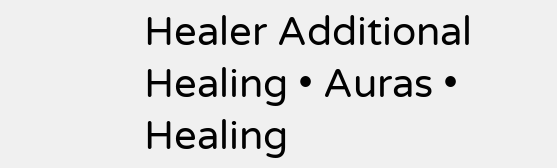Healer Additional Healing • Auras • Healing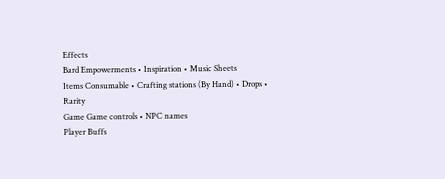Effects
Bard Empowerments • Inspiration • Music Sheets
Items Consumable • Crafting stations (By Hand) • Drops • Rarity
Game Game controls • NPC names
Player Buffs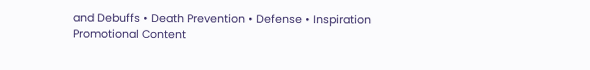and Debuffs • Death Prevention • Defense • Inspiration
Promotional Content